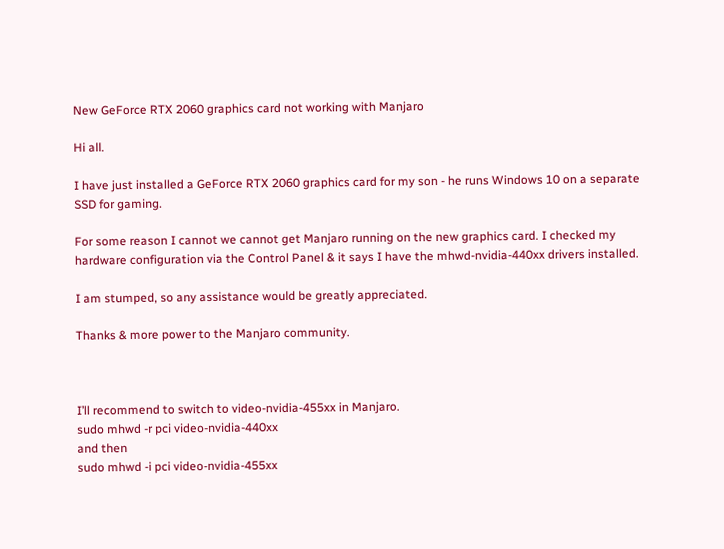New GeForce RTX 2060 graphics card not working with Manjaro

Hi all.

I have just installed a GeForce RTX 2060 graphics card for my son - he runs Windows 10 on a separate SSD for gaming.

For some reason I cannot we cannot get Manjaro running on the new graphics card. I checked my hardware configuration via the Control Panel & it says I have the mhwd-nvidia-440xx drivers installed.

I am stumped, so any assistance would be greatly appreciated.

Thanks & more power to the Manjaro community.



I’ll recommend to switch to video-nvidia-455xx in Manjaro.
sudo mhwd -r pci video-nvidia-440xx
and then
sudo mhwd -i pci video-nvidia-455xx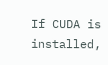If CUDA is installed,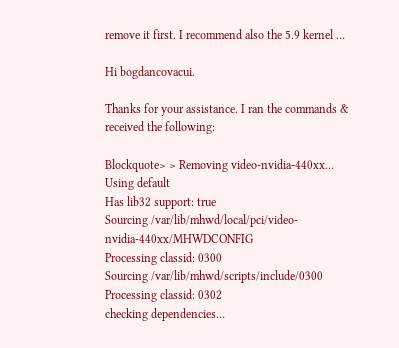remove it first. I recommend also the 5.9 kernel …

Hi bogdancovacui.

Thanks for your assistance. I ran the commands & received the following:

Blockquote> > Removing video-nvidia-440xx…
Using default
Has lib32 support: true
Sourcing /var/lib/mhwd/local/pci/video-nvidia-440xx/MHWDCONFIG
Processing classid: 0300
Sourcing /var/lib/mhwd/scripts/include/0300
Processing classid: 0302
checking dependencies…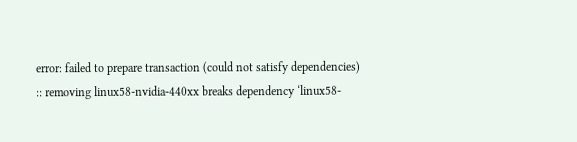error: failed to prepare transaction (could not satisfy dependencies)
:: removing linux58-nvidia-440xx breaks dependency ‘linux58-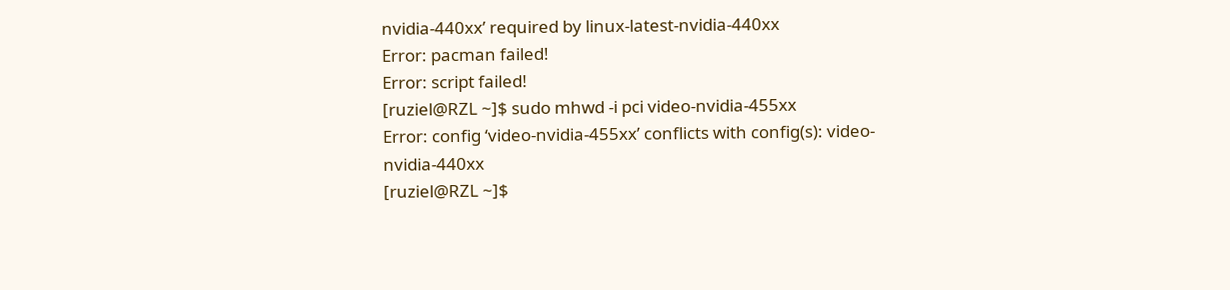nvidia-440xx’ required by linux-latest-nvidia-440xx
Error: pacman failed!
Error: script failed!
[ruziel@RZL ~]$ sudo mhwd -i pci video-nvidia-455xx
Error: config ‘video-nvidia-455xx’ conflicts with config(s): video-nvidia-440xx
[ruziel@RZL ~]$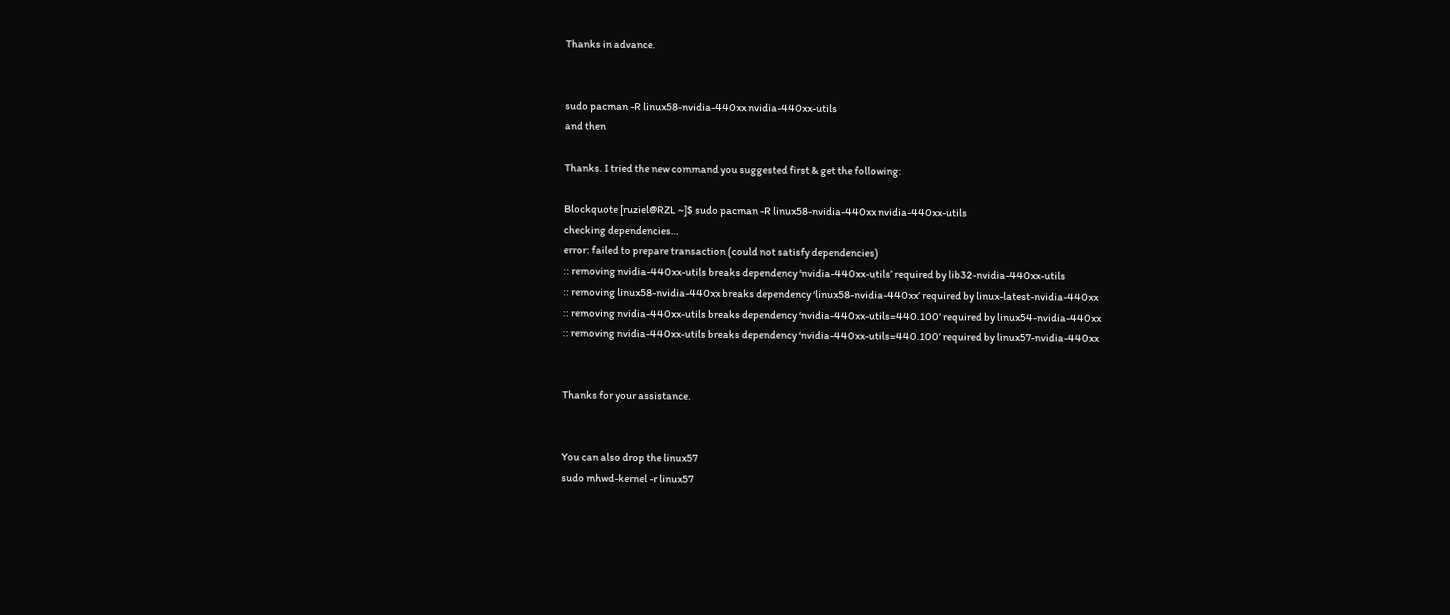Thanks in advance.


sudo pacman -R linux58-nvidia-440xx nvidia-440xx-utils
and then

Thanks. I tried the new command you suggested first & get the following:

Blockquote [ruziel@RZL ~]$ sudo pacman -R linux58-nvidia-440xx nvidia-440xx-utils
checking dependencies…
error: failed to prepare transaction (could not satisfy dependencies)
:: removing nvidia-440xx-utils breaks dependency ‘nvidia-440xx-utils’ required by lib32-nvidia-440xx-utils
:: removing linux58-nvidia-440xx breaks dependency ‘linux58-nvidia-440xx’ required by linux-latest-nvidia-440xx
:: removing nvidia-440xx-utils breaks dependency ‘nvidia-440xx-utils=440.100’ required by linux54-nvidia-440xx
:: removing nvidia-440xx-utils breaks dependency ‘nvidia-440xx-utils=440.100’ required by linux57-nvidia-440xx


Thanks for your assistance.


You can also drop the linux57
sudo mhwd-kernel -r linux57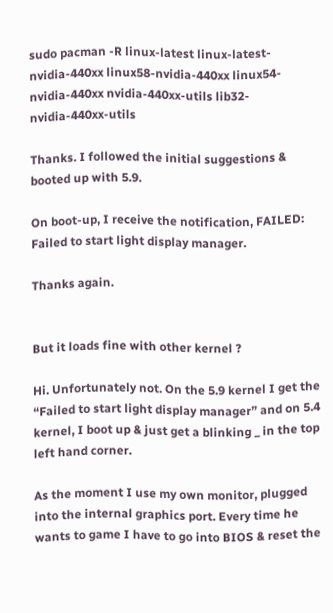sudo pacman -R linux-latest linux-latest-nvidia-440xx linux58-nvidia-440xx linux54-nvidia-440xx nvidia-440xx-utils lib32-nvidia-440xx-utils

Thanks. I followed the initial suggestions & booted up with 5.9.

On boot-up, I receive the notification, FAILED: Failed to start light display manager.

Thanks again.


But it loads fine with other kernel ?

Hi. Unfortunately not. On the 5.9 kernel I get the “Failed to start light display manager” and on 5.4 kernel, I boot up & just get a blinking _ in the top left hand corner.

As the moment I use my own monitor, plugged into the internal graphics port. Every time he wants to game I have to go into BIOS & reset the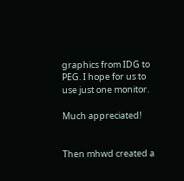graphics from IDG to PEG. I hope for us to use just one monitor.

Much appreciated!


Then mhwd created a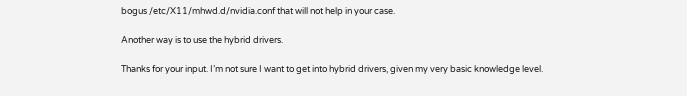bogus /etc/X11/mhwd.d/nvidia.conf that will not help in your case.

Another way is to use the hybrid drivers.

Thanks for your input. I’m not sure I want to get into hybrid drivers, given my very basic knowledge level.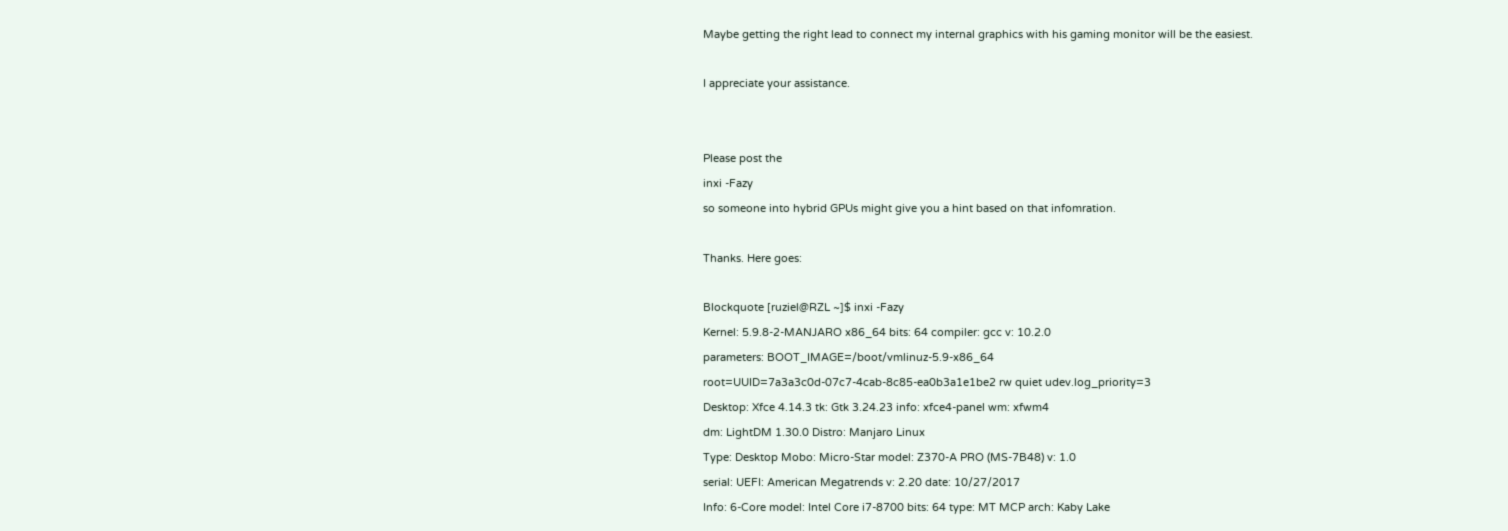Maybe getting the right lead to connect my internal graphics with his gaming monitor will be the easiest.

I appreciate your assistance.


Please post the
inxi -Fazy
so someone into hybrid GPUs might give you a hint based on that infomration.

Thanks. Here goes:

Blockquote [ruziel@RZL ~]$ inxi -Fazy
Kernel: 5.9.8-2-MANJARO x86_64 bits: 64 compiler: gcc v: 10.2.0
parameters: BOOT_IMAGE=/boot/vmlinuz-5.9-x86_64
root=UUID=7a3a3c0d-07c7-4cab-8c85-ea0b3a1e1be2 rw quiet udev.log_priority=3
Desktop: Xfce 4.14.3 tk: Gtk 3.24.23 info: xfce4-panel wm: xfwm4
dm: LightDM 1.30.0 Distro: Manjaro Linux
Type: Desktop Mobo: Micro-Star model: Z370-A PRO (MS-7B48) v: 1.0
serial: UEFI: American Megatrends v: 2.20 date: 10/27/2017
Info: 6-Core model: Intel Core i7-8700 bits: 64 type: MT MCP arch: Kaby Lake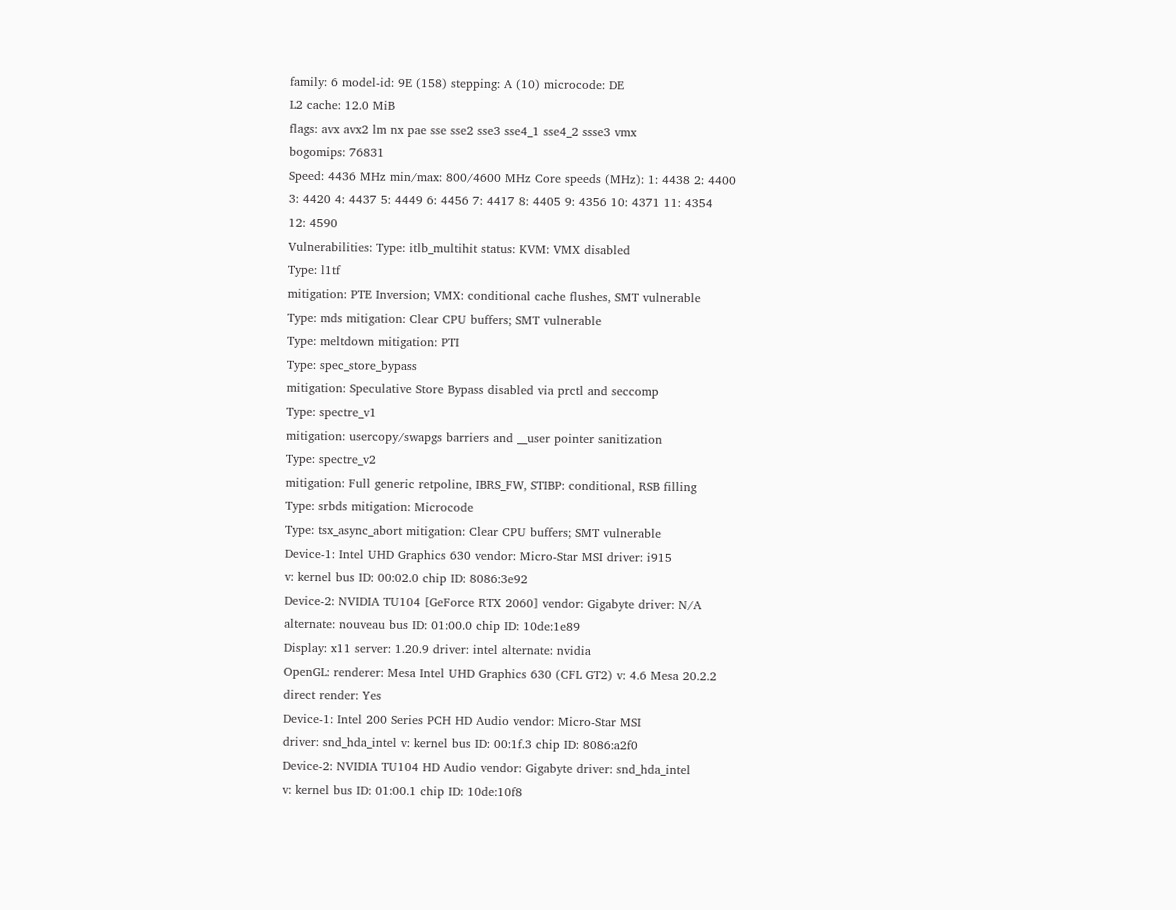family: 6 model-id: 9E (158) stepping: A (10) microcode: DE
L2 cache: 12.0 MiB
flags: avx avx2 lm nx pae sse sse2 sse3 sse4_1 sse4_2 ssse3 vmx
bogomips: 76831
Speed: 4436 MHz min/max: 800/4600 MHz Core speeds (MHz): 1: 4438 2: 4400
3: 4420 4: 4437 5: 4449 6: 4456 7: 4417 8: 4405 9: 4356 10: 4371 11: 4354
12: 4590
Vulnerabilities: Type: itlb_multihit status: KVM: VMX disabled
Type: l1tf
mitigation: PTE Inversion; VMX: conditional cache flushes, SMT vulnerable
Type: mds mitigation: Clear CPU buffers; SMT vulnerable
Type: meltdown mitigation: PTI
Type: spec_store_bypass
mitigation: Speculative Store Bypass disabled via prctl and seccomp
Type: spectre_v1
mitigation: usercopy/swapgs barriers and __user pointer sanitization
Type: spectre_v2
mitigation: Full generic retpoline, IBRS_FW, STIBP: conditional, RSB filling
Type: srbds mitigation: Microcode
Type: tsx_async_abort mitigation: Clear CPU buffers; SMT vulnerable
Device-1: Intel UHD Graphics 630 vendor: Micro-Star MSI driver: i915
v: kernel bus ID: 00:02.0 chip ID: 8086:3e92
Device-2: NVIDIA TU104 [GeForce RTX 2060] vendor: Gigabyte driver: N/A
alternate: nouveau bus ID: 01:00.0 chip ID: 10de:1e89
Display: x11 server: 1.20.9 driver: intel alternate: nvidia
OpenGL: renderer: Mesa Intel UHD Graphics 630 (CFL GT2) v: 4.6 Mesa 20.2.2
direct render: Yes
Device-1: Intel 200 Series PCH HD Audio vendor: Micro-Star MSI
driver: snd_hda_intel v: kernel bus ID: 00:1f.3 chip ID: 8086:a2f0
Device-2: NVIDIA TU104 HD Audio vendor: Gigabyte driver: snd_hda_intel
v: kernel bus ID: 01:00.1 chip ID: 10de:10f8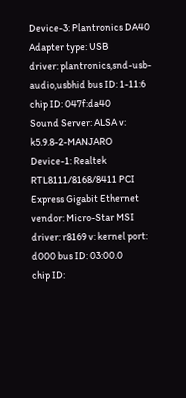Device-3: Plantronics DA40 Adapter type: USB
driver: plantronics,snd-usb-audio,usbhid bus ID: 1-11:6 chip ID: 047f:da40
Sound Server: ALSA v: k5.9.8-2-MANJARO
Device-1: Realtek RTL8111/8168/8411 PCI Express Gigabit Ethernet
vendor: Micro-Star MSI driver: r8169 v: kernel port: d000 bus ID: 03:00.0
chip ID: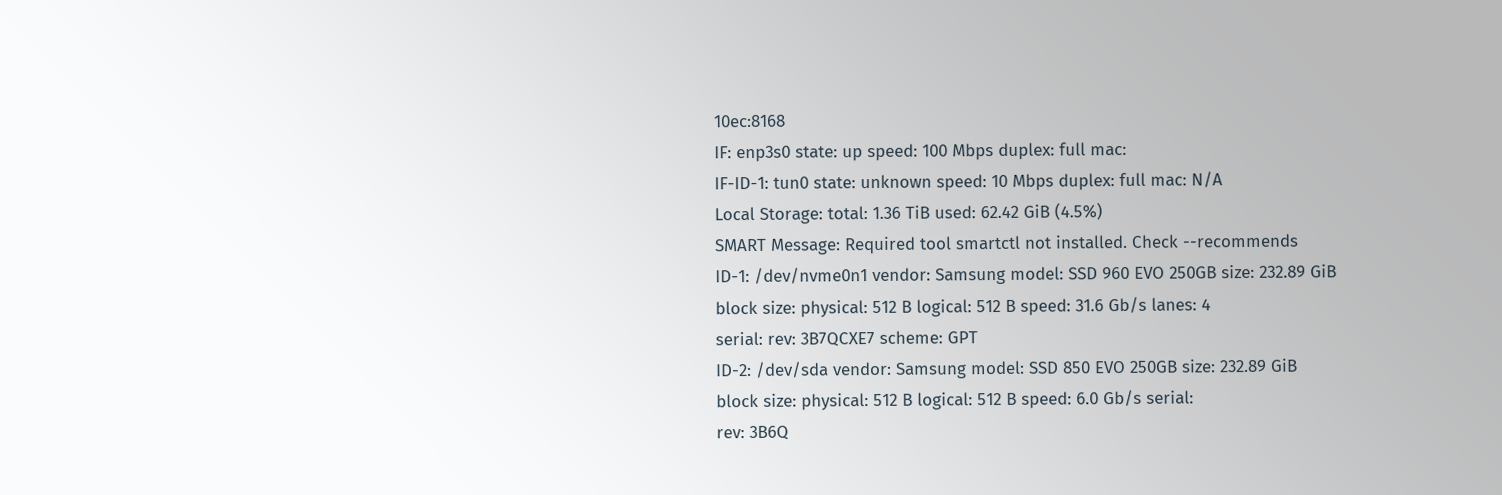10ec:8168
IF: enp3s0 state: up speed: 100 Mbps duplex: full mac:
IF-ID-1: tun0 state: unknown speed: 10 Mbps duplex: full mac: N/A
Local Storage: total: 1.36 TiB used: 62.42 GiB (4.5%)
SMART Message: Required tool smartctl not installed. Check --recommends
ID-1: /dev/nvme0n1 vendor: Samsung model: SSD 960 EVO 250GB size: 232.89 GiB
block size: physical: 512 B logical: 512 B speed: 31.6 Gb/s lanes: 4
serial: rev: 3B7QCXE7 scheme: GPT
ID-2: /dev/sda vendor: Samsung model: SSD 850 EVO 250GB size: 232.89 GiB
block size: physical: 512 B logical: 512 B speed: 6.0 Gb/s serial:
rev: 3B6Q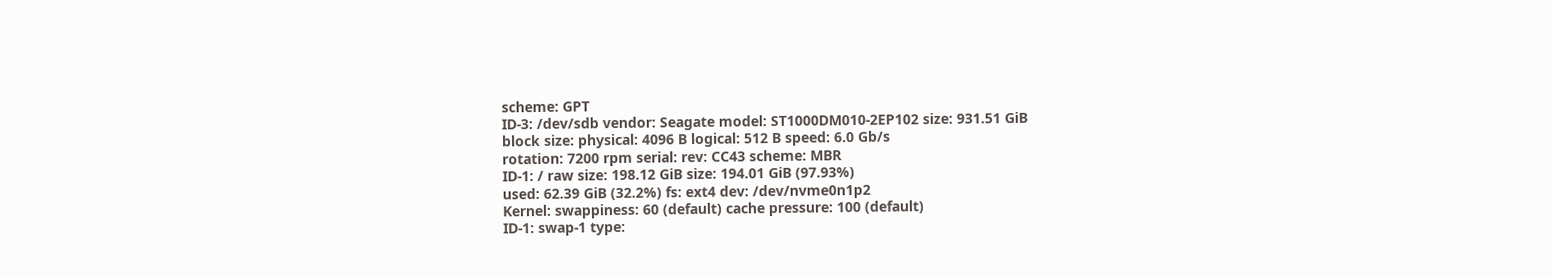scheme: GPT
ID-3: /dev/sdb vendor: Seagate model: ST1000DM010-2EP102 size: 931.51 GiB
block size: physical: 4096 B logical: 512 B speed: 6.0 Gb/s
rotation: 7200 rpm serial: rev: CC43 scheme: MBR
ID-1: / raw size: 198.12 GiB size: 194.01 GiB (97.93%)
used: 62.39 GiB (32.2%) fs: ext4 dev: /dev/nvme0n1p2
Kernel: swappiness: 60 (default) cache pressure: 100 (default)
ID-1: swap-1 type: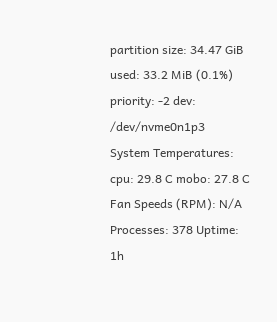partition size: 34.47 GiB used: 33.2 MiB (0.1%)
priority: -2 dev: /dev/nvme0n1p3
System Temperatures: cpu: 29.8 C mobo: 27.8 C
Fan Speeds (RPM): N/A
Processes: 378 Uptime: 1h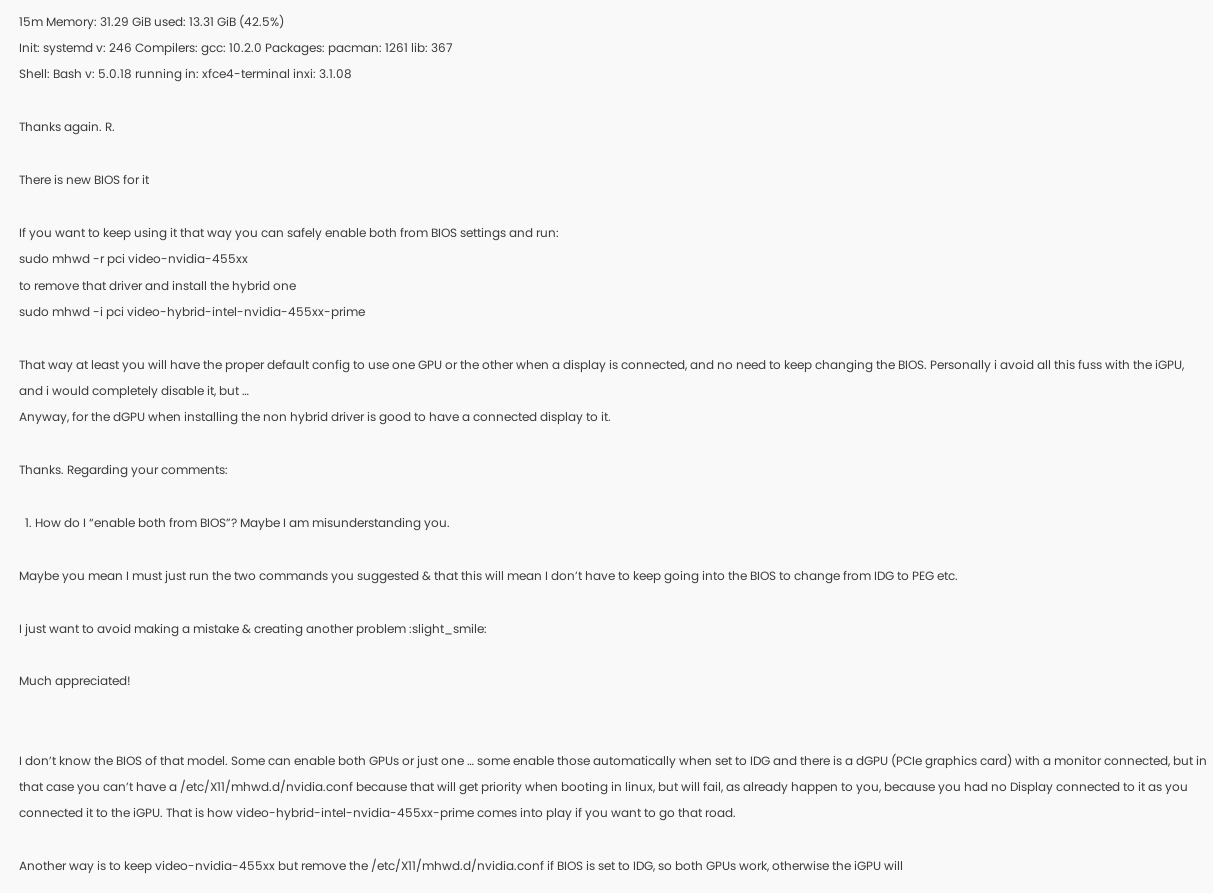15m Memory: 31.29 GiB used: 13.31 GiB (42.5%)
Init: systemd v: 246 Compilers: gcc: 10.2.0 Packages: pacman: 1261 lib: 367
Shell: Bash v: 5.0.18 running in: xfce4-terminal inxi: 3.1.08

Thanks again. R.

There is new BIOS for it

If you want to keep using it that way you can safely enable both from BIOS settings and run:
sudo mhwd -r pci video-nvidia-455xx
to remove that driver and install the hybrid one
sudo mhwd -i pci video-hybrid-intel-nvidia-455xx-prime

That way at least you will have the proper default config to use one GPU or the other when a display is connected, and no need to keep changing the BIOS. Personally i avoid all this fuss with the iGPU, and i would completely disable it, but …
Anyway, for the dGPU when installing the non hybrid driver is good to have a connected display to it.

Thanks. Regarding your comments:

  1. How do I “enable both from BIOS”? Maybe I am misunderstanding you.

Maybe you mean I must just run the two commands you suggested & that this will mean I don’t have to keep going into the BIOS to change from IDG to PEG etc.

I just want to avoid making a mistake & creating another problem :slight_smile:

Much appreciated!


I don’t know the BIOS of that model. Some can enable both GPUs or just one … some enable those automatically when set to IDG and there is a dGPU (PCIe graphics card) with a monitor connected, but in that case you can’t have a /etc/X11/mhwd.d/nvidia.conf because that will get priority when booting in linux, but will fail, as already happen to you, because you had no Display connected to it as you connected it to the iGPU. That is how video-hybrid-intel-nvidia-455xx-prime comes into play if you want to go that road.

Another way is to keep video-nvidia-455xx but remove the /etc/X11/mhwd.d/nvidia.conf if BIOS is set to IDG, so both GPUs work, otherwise the iGPU will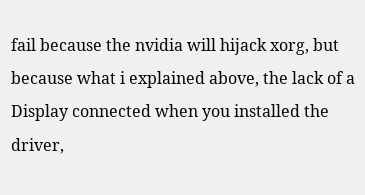fail because the nvidia will hijack xorg, but because what i explained above, the lack of a Display connected when you installed the driver,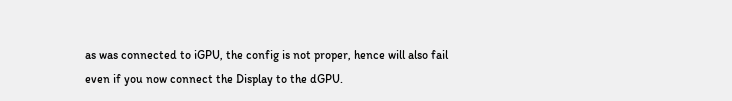as was connected to iGPU, the config is not proper, hence will also fail even if you now connect the Display to the dGPU.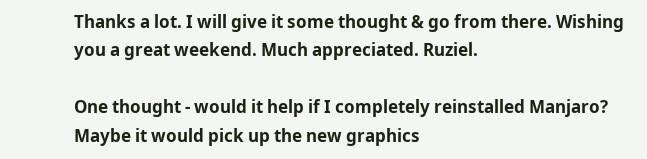Thanks a lot. I will give it some thought & go from there. Wishing you a great weekend. Much appreciated. Ruziel.

One thought - would it help if I completely reinstalled Manjaro? Maybe it would pick up the new graphics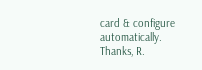card & configure automatically. Thanks, R.